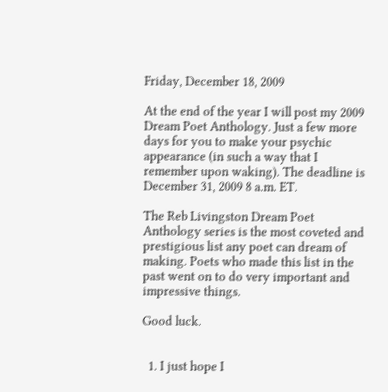Friday, December 18, 2009

At the end of the year I will post my 2009 Dream Poet Anthology. Just a few more days for you to make your psychic appearance (in such a way that I remember upon waking). The deadline is December 31, 2009 8 a.m. ET.

The Reb Livingston Dream Poet Anthology series is the most coveted and prestigious list any poet can dream of making. Poets who made this list in the past went on to do very important and impressive things.

Good luck.


  1. I just hope I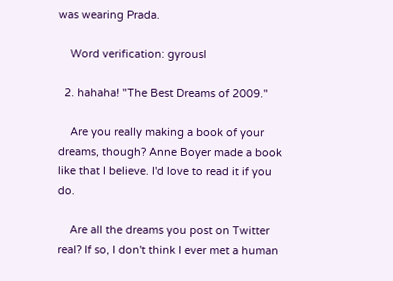was wearing Prada.

    Word verification: gyrousl

  2. hahaha! "The Best Dreams of 2009."

    Are you really making a book of your dreams, though? Anne Boyer made a book like that I believe. I'd love to read it if you do.

    Are all the dreams you post on Twitter real? If so, I don't think I ever met a human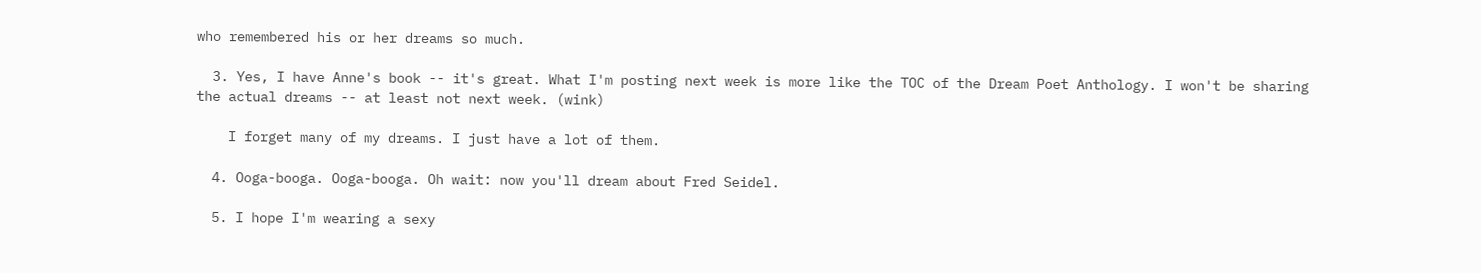who remembered his or her dreams so much.

  3. Yes, I have Anne's book -- it's great. What I'm posting next week is more like the TOC of the Dream Poet Anthology. I won't be sharing the actual dreams -- at least not next week. (wink)

    I forget many of my dreams. I just have a lot of them.

  4. Ooga-booga. Ooga-booga. Oh wait: now you'll dream about Fred Seidel.

  5. I hope I'm wearing a sexy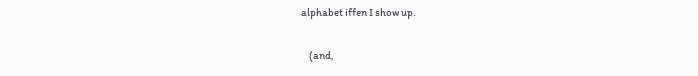alphabet iffen I show up.

    (and,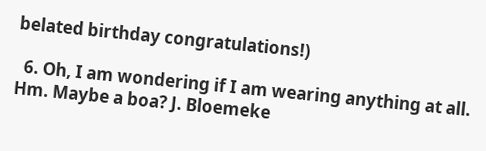belated birthday congratulations!)

  6. Oh, I am wondering if I am wearing anything at all. Hm. Maybe a boa? J. Bloemeke